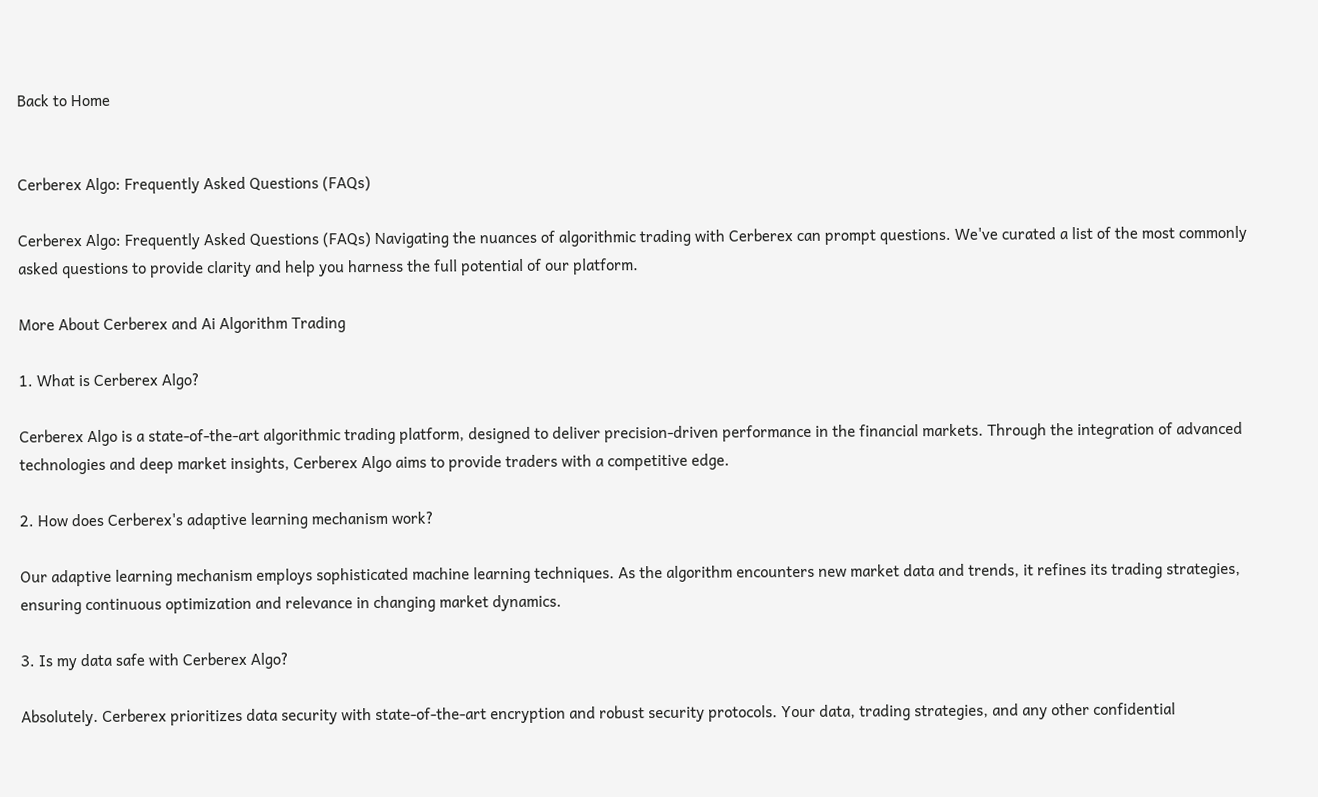Back to Home


Cerberex Algo: Frequently Asked Questions (FAQs)

Cerberex Algo: Frequently Asked Questions (FAQs) Navigating the nuances of algorithmic trading with Cerberex can prompt questions. We've curated a list of the most commonly asked questions to provide clarity and help you harness the full potential of our platform.

More About Cerberex and Ai Algorithm Trading

1. What is Cerberex Algo?

Cerberex Algo is a state-of-the-art algorithmic trading platform, designed to deliver precision-driven performance in the financial markets. Through the integration of advanced technologies and deep market insights, Cerberex Algo aims to provide traders with a competitive edge.

2. How does Cerberex's adaptive learning mechanism work?

Our adaptive learning mechanism employs sophisticated machine learning techniques. As the algorithm encounters new market data and trends, it refines its trading strategies, ensuring continuous optimization and relevance in changing market dynamics.

3. Is my data safe with Cerberex Algo?

Absolutely. Cerberex prioritizes data security with state-of-the-art encryption and robust security protocols. Your data, trading strategies, and any other confidential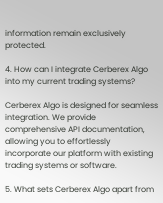information remain exclusively protected.

4. How can I integrate Cerberex Algo into my current trading systems?

Cerberex Algo is designed for seamless integration. We provide comprehensive API documentation, allowing you to effortlessly incorporate our platform with existing trading systems or software.

5. What sets Cerberex Algo apart from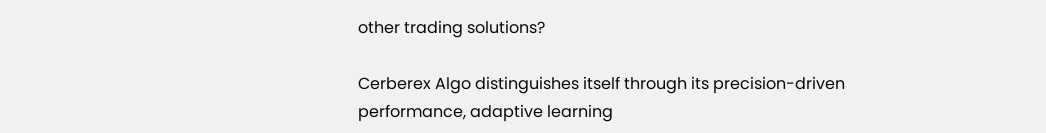other trading solutions?

Cerberex Algo distinguishes itself through its precision-driven performance, adaptive learning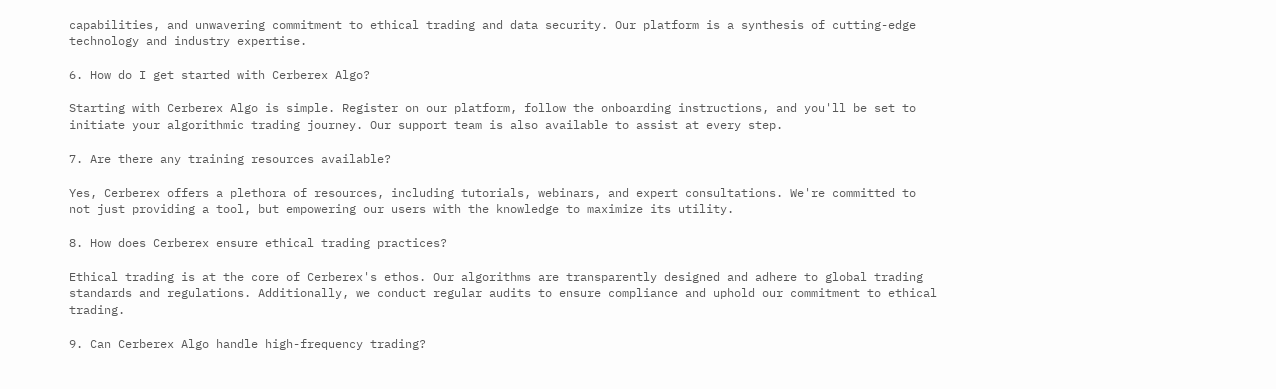capabilities, and unwavering commitment to ethical trading and data security. Our platform is a synthesis of cutting-edge technology and industry expertise.

6. How do I get started with Cerberex Algo?

Starting with Cerberex Algo is simple. Register on our platform, follow the onboarding instructions, and you'll be set to initiate your algorithmic trading journey. Our support team is also available to assist at every step.

7. Are there any training resources available?

Yes, Cerberex offers a plethora of resources, including tutorials, webinars, and expert consultations. We're committed to not just providing a tool, but empowering our users with the knowledge to maximize its utility.

8. How does Cerberex ensure ethical trading practices?

Ethical trading is at the core of Cerberex's ethos. Our algorithms are transparently designed and adhere to global trading standards and regulations. Additionally, we conduct regular audits to ensure compliance and uphold our commitment to ethical trading.

9. Can Cerberex Algo handle high-frequency trading?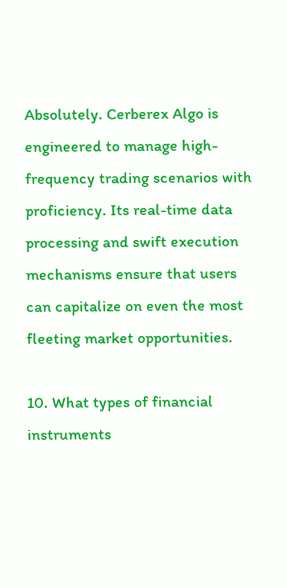Absolutely. Cerberex Algo is engineered to manage high-frequency trading scenarios with proficiency. Its real-time data processing and swift execution mechanisms ensure that users can capitalize on even the most fleeting market opportunities.

10. What types of financial instruments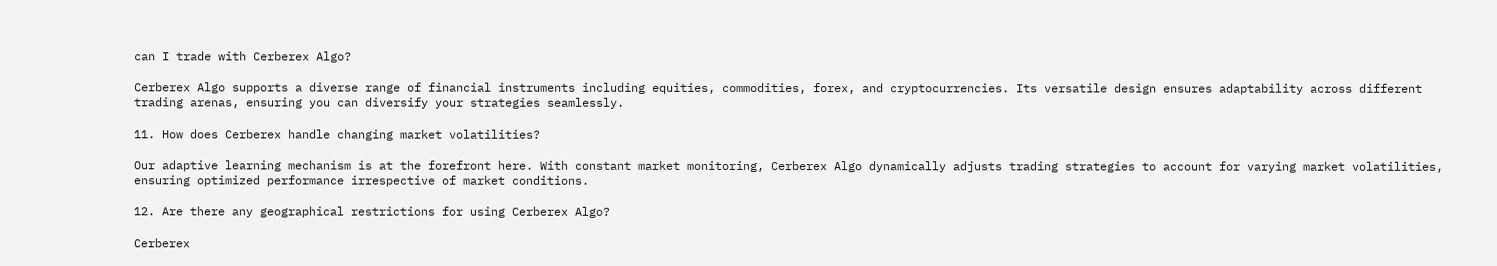can I trade with Cerberex Algo?

Cerberex Algo supports a diverse range of financial instruments including equities, commodities, forex, and cryptocurrencies. Its versatile design ensures adaptability across different trading arenas, ensuring you can diversify your strategies seamlessly.

11. How does Cerberex handle changing market volatilities?

Our adaptive learning mechanism is at the forefront here. With constant market monitoring, Cerberex Algo dynamically adjusts trading strategies to account for varying market volatilities, ensuring optimized performance irrespective of market conditions.

12. Are there any geographical restrictions for using Cerberex Algo?

Cerberex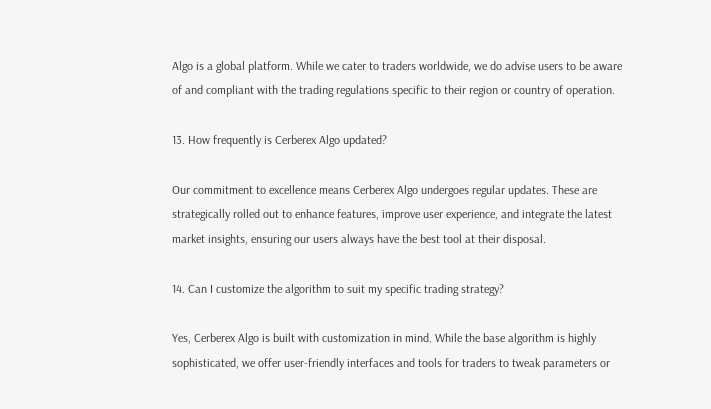Algo is a global platform. While we cater to traders worldwide, we do advise users to be aware of and compliant with the trading regulations specific to their region or country of operation.

13. How frequently is Cerberex Algo updated?

Our commitment to excellence means Cerberex Algo undergoes regular updates. These are strategically rolled out to enhance features, improve user experience, and integrate the latest market insights, ensuring our users always have the best tool at their disposal.

14. Can I customize the algorithm to suit my specific trading strategy?

Yes, Cerberex Algo is built with customization in mind. While the base algorithm is highly sophisticated, we offer user-friendly interfaces and tools for traders to tweak parameters or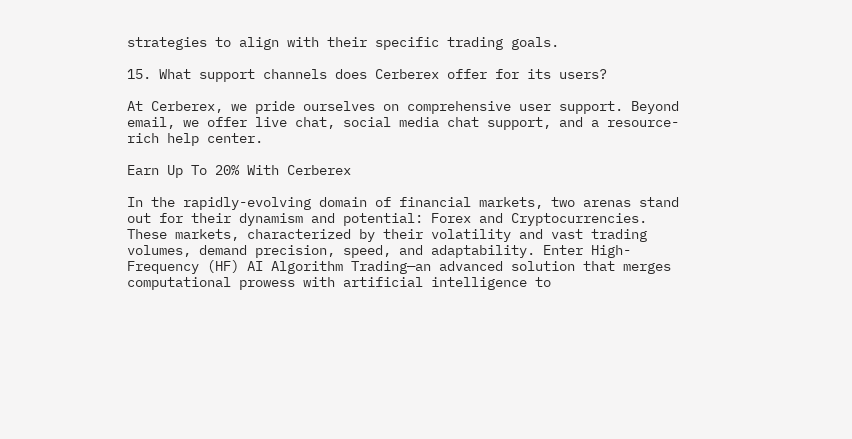strategies to align with their specific trading goals.

15. What support channels does Cerberex offer for its users?

At Cerberex, we pride ourselves on comprehensive user support. Beyond email, we offer live chat, social media chat support, and a resource-rich help center.

Earn Up To 20% With Cerberex

In the rapidly-evolving domain of financial markets, two arenas stand out for their dynamism and potential: Forex and Cryptocurrencies. These markets, characterized by their volatility and vast trading volumes, demand precision, speed, and adaptability. Enter High-Frequency (HF) AI Algorithm Trading—an advanced solution that merges computational prowess with artificial intelligence to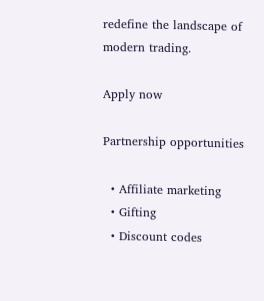redefine the landscape of modern trading.

Apply now

Partnership opportunities

  • Affiliate marketing
  • Gifting
  • Discount codes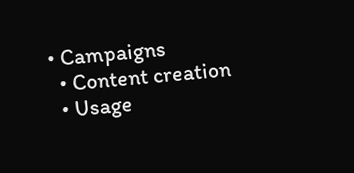• Campaigns
  • Content creation
  • Usage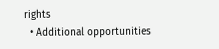rights
  • Additional opportunities